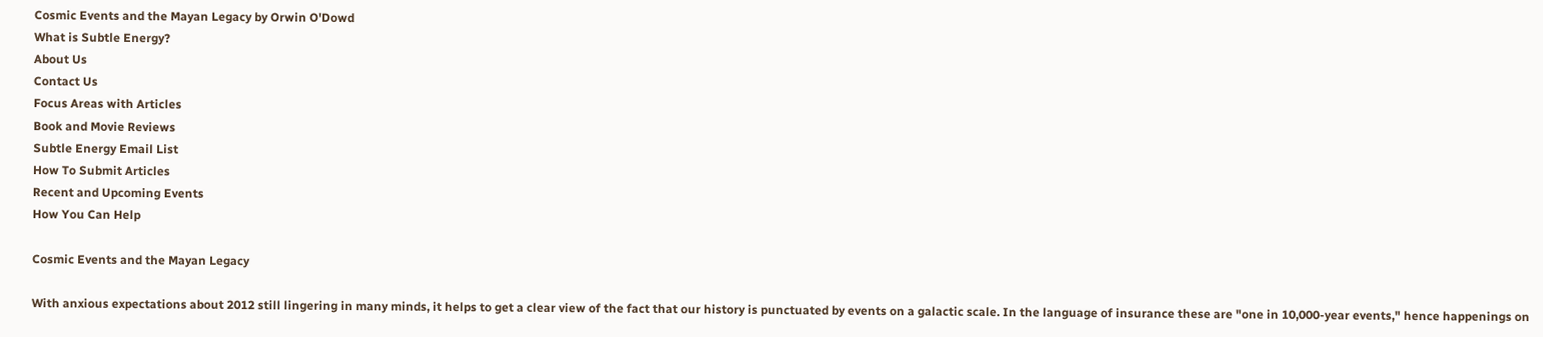Cosmic Events and the Mayan Legacy by Orwin O'Dowd
What is Subtle Energy?
About Us
Contact Us
Focus Areas with Articles
Book and Movie Reviews
Subtle Energy Email List
How To Submit Articles
Recent and Upcoming Events
How You Can Help

Cosmic Events and the Mayan Legacy

With anxious expectations about 2012 still lingering in many minds, it helps to get a clear view of the fact that our history is punctuated by events on a galactic scale. In the language of insurance these are "one in 10,000-year events," hence happenings on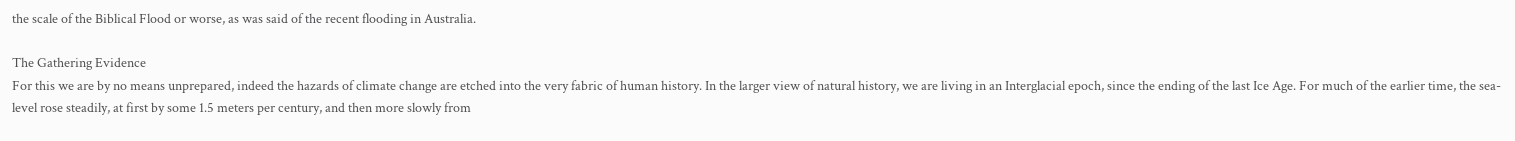the scale of the Biblical Flood or worse, as was said of the recent flooding in Australia.

The Gathering Evidence
For this we are by no means unprepared, indeed the hazards of climate change are etched into the very fabric of human history. In the larger view of natural history, we are living in an Interglacial epoch, since the ending of the last Ice Age. For much of the earlier time, the sea-level rose steadily, at first by some 1.5 meters per century, and then more slowly from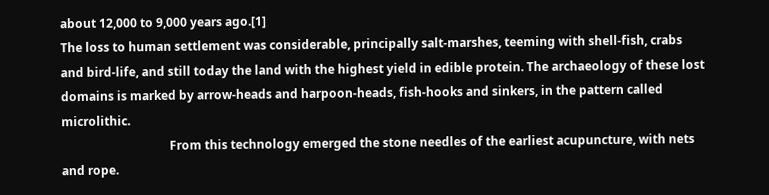about 12,000 to 9,000 years ago.[1]
The loss to human settlement was considerable, principally salt-marshes, teeming with shell-fish, crabs and bird-life, and still today the land with the highest yield in edible protein. The archaeology of these lost domains is marked by arrow-heads and harpoon-heads, fish-hooks and sinkers, in the pattern called microlithic.
                                    From this technology emerged the stone needles of the earliest acupuncture, with nets and rope.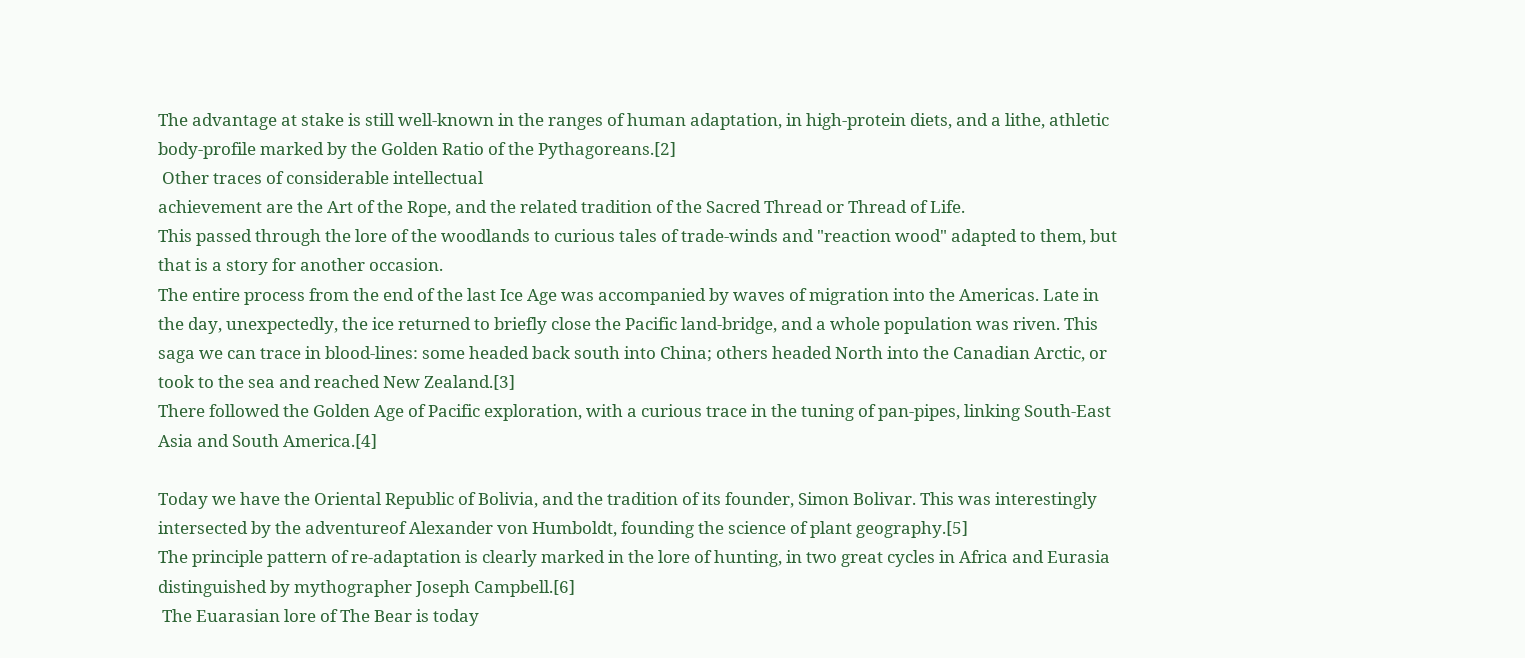The advantage at stake is still well-known in the ranges of human adaptation, in high-protein diets, and a lithe, athletic body-profile marked by the Golden Ratio of the Pythagoreans.[2]
 Other traces of considerable intellectual
achievement are the Art of the Rope, and the related tradition of the Sacred Thread or Thread of Life.
This passed through the lore of the woodlands to curious tales of trade-winds and "reaction wood" adapted to them, but that is a story for another occasion.
The entire process from the end of the last Ice Age was accompanied by waves of migration into the Americas. Late in the day, unexpectedly, the ice returned to briefly close the Pacific land-bridge, and a whole population was riven. This saga we can trace in blood-lines: some headed back south into China; others headed North into the Canadian Arctic, or took to the sea and reached New Zealand.[3]
There followed the Golden Age of Pacific exploration, with a curious trace in the tuning of pan-pipes, linking South-East Asia and South America.[4]

Today we have the Oriental Republic of Bolivia, and the tradition of its founder, Simon Bolivar. This was interestingly intersected by the adventureof Alexander von Humboldt, founding the science of plant geography.[5]
The principle pattern of re-adaptation is clearly marked in the lore of hunting, in two great cycles in Africa and Eurasia distinguished by mythographer Joseph Campbell.[6]
 The Euarasian lore of The Bear is today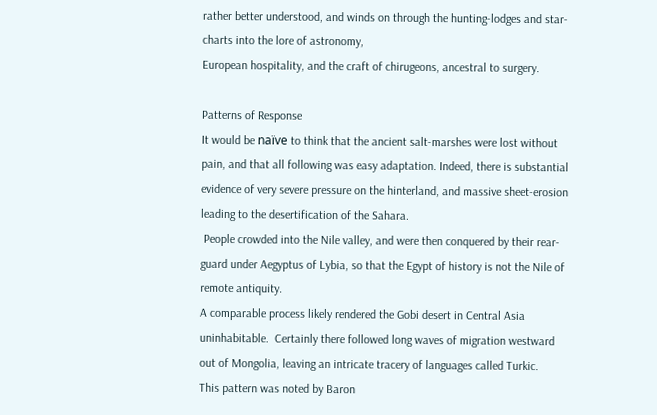rather better understood, and winds on through the hunting-lodges and star-charts into the lore of astronomy,
European hospitality, and the craft of chirugeons, ancestral to surgery.

Patterns of Response
It would be naïve to think that the ancient salt-marshes were lost without pain, and that all following was easy adaptation. Indeed, there is substantial evidence of very severe pressure on the hinterland, and massive sheet-erosion leading to the desertification of the Sahara.
 People crowded into the Nile valley, and were then conquered by their rear-guard under Aegyptus of Lybia, so that the Egypt of history is not the Nile of remote antiquity.
A comparable process likely rendered the Gobi desert in Central Asia uninhabitable.  Certainly there followed long waves of migration westward out of Mongolia, leaving an intricate tracery of languages called Turkic.
This pattern was noted by Baron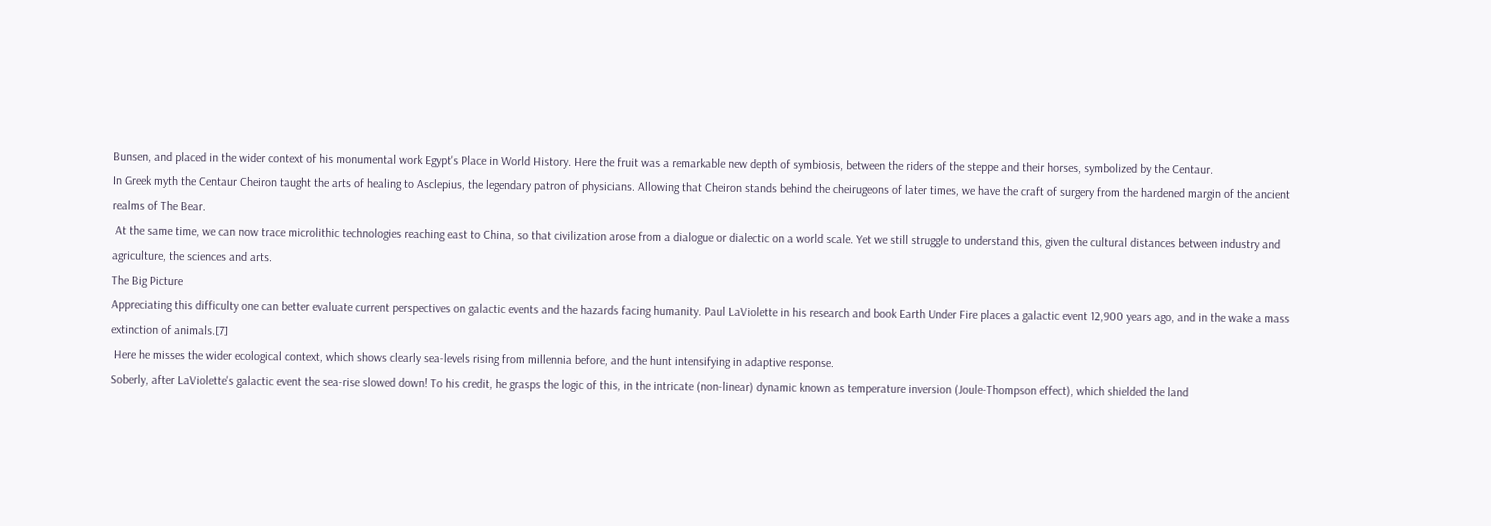Bunsen, and placed in the wider context of his monumental work Egypt's Place in World History. Here the fruit was a remarkable new depth of symbiosis, between the riders of the steppe and their horses, symbolized by the Centaur.
In Greek myth the Centaur Cheiron taught the arts of healing to Asclepius, the legendary patron of physicians. Allowing that Cheiron stands behind the cheirugeons of later times, we have the craft of surgery from the hardened margin of the ancient realms of The Bear.
 At the same time, we can now trace microlithic technologies reaching east to China, so that civilization arose from a dialogue or dialectic on a world scale. Yet we still struggle to understand this, given the cultural distances between industry and agriculture, the sciences and arts.
The Big Picture
Appreciating this difficulty one can better evaluate current perspectives on galactic events and the hazards facing humanity. Paul LaViolette in his research and book Earth Under Fire places a galactic event 12,900 years ago, and in the wake a mass extinction of animals.[7]
 Here he misses the wider ecological context, which shows clearly sea-levels rising from millennia before, and the hunt intensifying in adaptive response.
Soberly, after LaViolette's galactic event the sea-rise slowed down! To his credit, he grasps the logic of this, in the intricate (non-linear) dynamic known as temperature inversion (Joule-Thompson effect), which shielded the land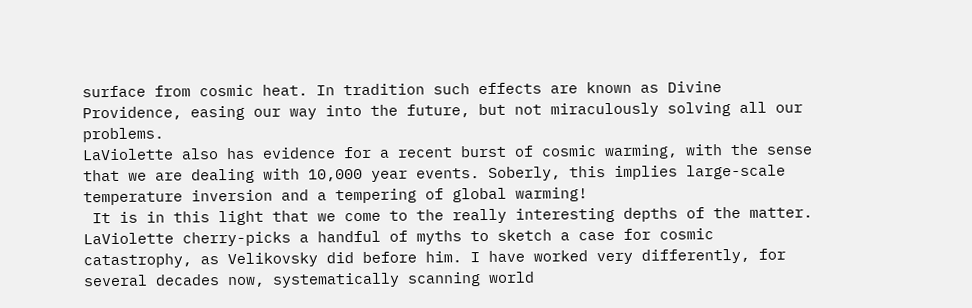surface from cosmic heat. In tradition such effects are known as Divine Providence, easing our way into the future, but not miraculously solving all our problems.
LaViolette also has evidence for a recent burst of cosmic warming, with the sense that we are dealing with 10,000 year events. Soberly, this implies large-scale temperature inversion and a tempering of global warming!
 It is in this light that we come to the really interesting depths of the matter. LaViolette cherry-picks a handful of myths to sketch a case for cosmic catastrophy, as Velikovsky did before him. I have worked very differently, for several decades now, systematically scanning world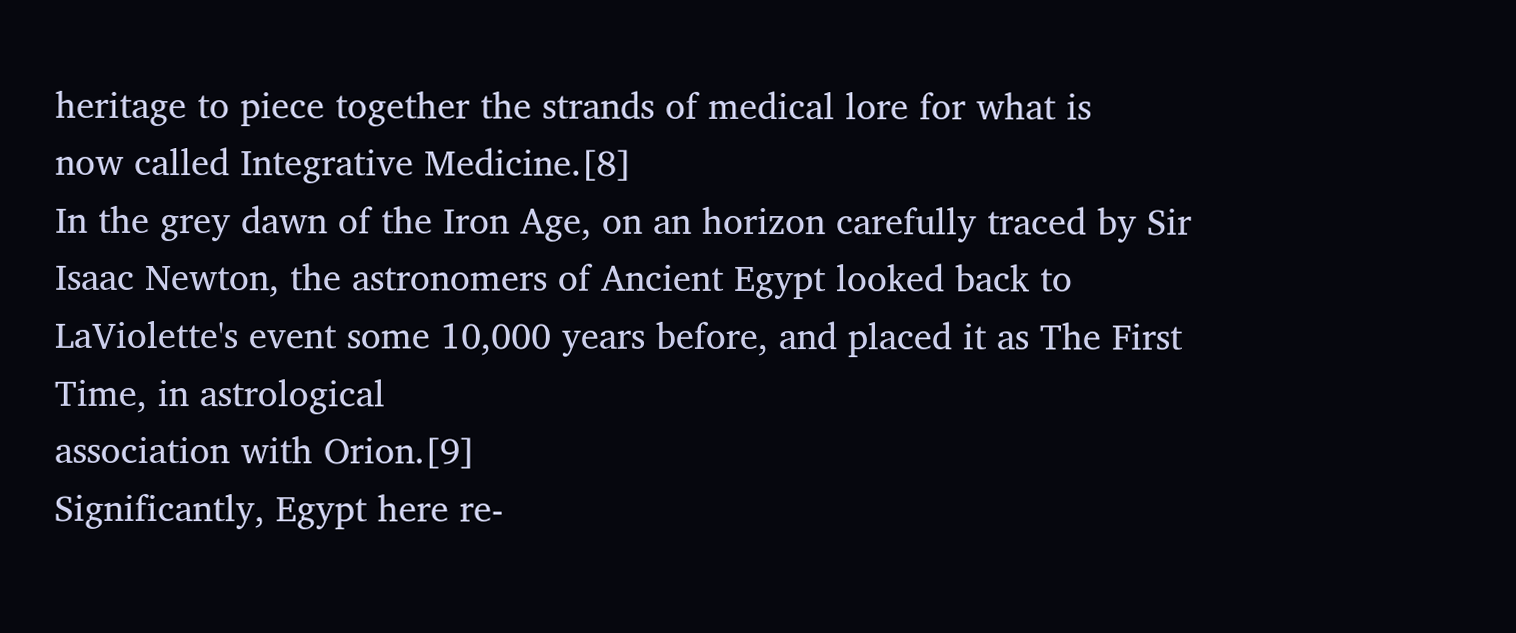heritage to piece together the strands of medical lore for what is
now called Integrative Medicine.[8]
In the grey dawn of the Iron Age, on an horizon carefully traced by Sir Isaac Newton, the astronomers of Ancient Egypt looked back to LaViolette's event some 10,000 years before, and placed it as The First Time, in astrological
association with Orion.[9]
Significantly, Egypt here re-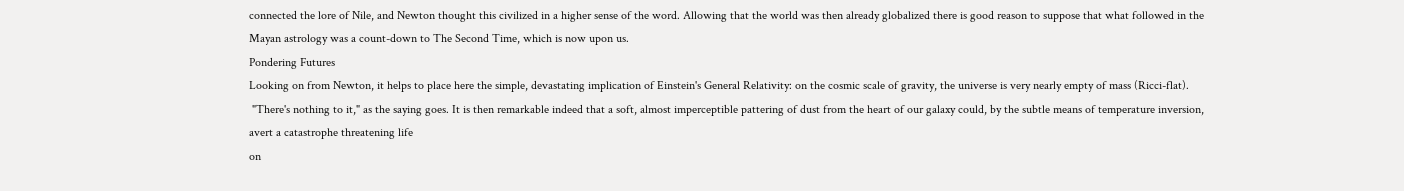connected the lore of Nile, and Newton thought this civilized in a higher sense of the word. Allowing that the world was then already globalized there is good reason to suppose that what followed in the Mayan astrology was a count-down to The Second Time, which is now upon us.
Pondering Futures
Looking on from Newton, it helps to place here the simple, devastating implication of Einstein's General Relativity: on the cosmic scale of gravity, the universe is very nearly empty of mass (Ricci-flat).
 "There's nothing to it," as the saying goes. It is then remarkable indeed that a soft, almost imperceptible pattering of dust from the heart of our galaxy could, by the subtle means of temperature inversion, avert a catastrophe threatening life
on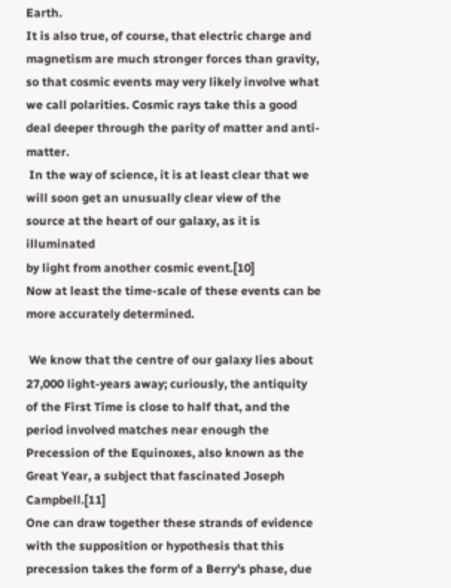Earth.
It is also true, of course, that electric charge and magnetism are much stronger forces than gravity, so that cosmic events may very likely involve what we call polarities. Cosmic rays take this a good deal deeper through the parity of matter and anti-matter.
 In the way of science, it is at least clear that we will soon get an unusually clear view of the source at the heart of our galaxy, as it is illuminated
by light from another cosmic event.[10]
Now at least the time-scale of these events can be more accurately determined.

 We know that the centre of our galaxy lies about 27,000 light-years away; curiously, the antiquity of the First Time is close to half that, and the period involved matches near enough the Precession of the Equinoxes, also known as the Great Year, a subject that fascinated Joseph Campbell.[11]
One can draw together these strands of evidence with the supposition or hypothesis that this precession takes the form of a Berry's phase, due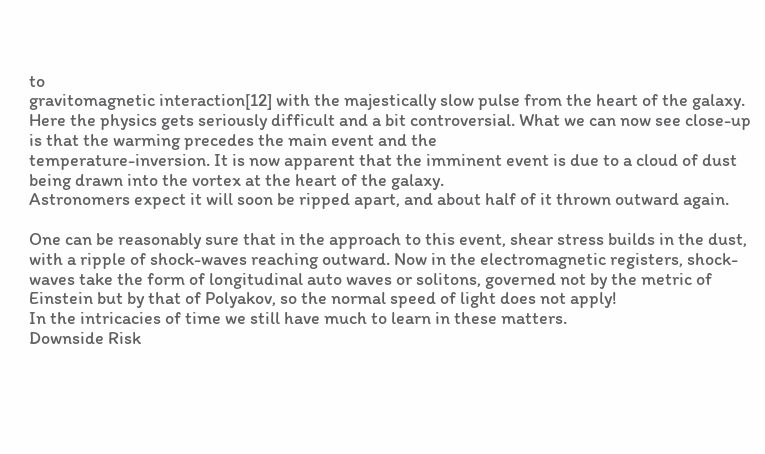to
gravitomagnetic interaction[12] with the majestically slow pulse from the heart of the galaxy.
Here the physics gets seriously difficult and a bit controversial. What we can now see close-up is that the warming precedes the main event and the
temperature-inversion. It is now apparent that the imminent event is due to a cloud of dust being drawn into the vortex at the heart of the galaxy.
Astronomers expect it will soon be ripped apart, and about half of it thrown outward again.

One can be reasonably sure that in the approach to this event, shear stress builds in the dust, with a ripple of shock-waves reaching outward. Now in the electromagnetic registers, shock-waves take the form of longitudinal auto waves or solitons, governed not by the metric of Einstein but by that of Polyakov, so the normal speed of light does not apply!
In the intricacies of time we still have much to learn in these matters.
Downside Risk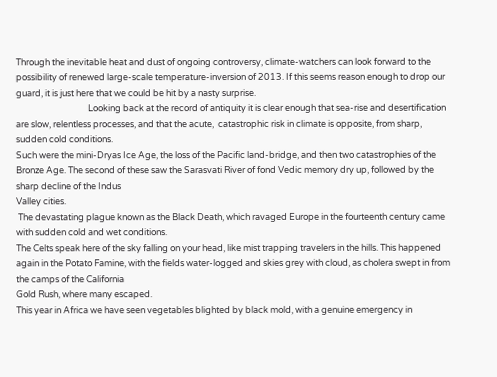Through the inevitable heat and dust of ongoing controversy, climate-watchers can look forward to the possibility of renewed large-scale temperature-inversion of 2013. If this seems reason enough to drop our guard, it is just here that we could be hit by a nasty surprise.
                                    Looking back at the record of antiquity it is clear enough that sea-rise and desertification are slow, relentless processes, and that the acute,  catastrophic risk in climate is opposite, from sharp, sudden cold conditions.
Such were the mini-Dryas Ice Age, the loss of the Pacific land-bridge, and then two catastrophies of the Bronze Age. The second of these saw the Sarasvati River of fond Vedic memory dry up, followed by the sharp decline of the Indus
Valley cities.
 The devastating plague known as the Black Death, which ravaged Europe in the fourteenth century came with sudden cold and wet conditions.
The Celts speak here of the sky falling on your head, like mist trapping travelers in the hills. This happened again in the Potato Famine, with the fields water-logged and skies grey with cloud, as cholera swept in from the camps of the California
Gold Rush, where many escaped.
This year in Africa we have seen vegetables blighted by black mold, with a genuine emergency in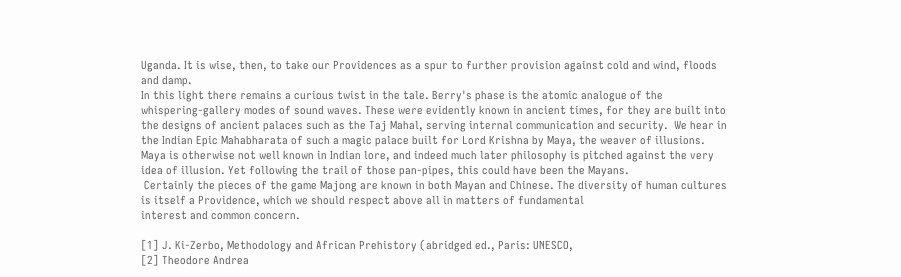Uganda. It is wise, then, to take our Providences as a spur to further provision against cold and wind, floods and damp.
In this light there remains a curious twist in the tale. Berry's phase is the atomic analogue of the
whispering-gallery modes of sound waves. These were evidently known in ancient times, for they are built into the designs of ancient palaces such as the Taj Mahal, serving internal communication and security.  We hear in the Indian Epic Mahabharata of such a magic palace built for Lord Krishna by Maya, the weaver of illusions.
Maya is otherwise not well known in Indian lore, and indeed much later philosophy is pitched against the very idea of illusion. Yet following the trail of those pan-pipes, this could have been the Mayans.
 Certainly the pieces of the game Majong are known in both Mayan and Chinese. The diversity of human cultures is itself a Providence, which we should respect above all in matters of fundamental
interest and common concern.

[1] J. Ki-Zerbo, Methodology and African Prehistory (abridged ed., Paris: UNESCO,
[2] Theodore Andrea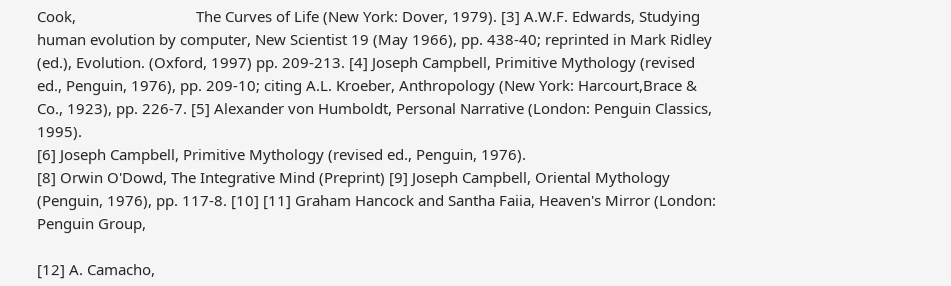Cook,                              The Curves of Life (New York: Dover, 1979). [3] A.W.F. Edwards, Studying human evolution by computer, New Scientist 19 (May 1966), pp. 438-40; reprinted in Mark Ridley (ed.), Evolution. (Oxford, 1997) pp. 209-213. [4] Joseph Campbell, Primitive Mythology (revised ed., Penguin, 1976), pp. 209-10; citing A.L. Kroeber, Anthropology (New York: Harcourt,Brace & Co., 1923), pp. 226-7. [5] Alexander von Humboldt, Personal Narrative (London: Penguin Classics, 1995).
[6] Joseph Campbell, Primitive Mythology (revised ed., Penguin, 1976).
[8] Orwin O'Dowd, The Integrative Mind (Preprint) [9] Joseph Campbell, Oriental Mythology (Penguin, 1976), pp. 117-8. [10] [11] Graham Hancock and Santha Faiia, Heaven's Mirror (London: Penguin Group,

[12] A. Camacho,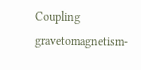Coupling gravetomagnetism-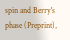spin and Berry's phase (Preprint),